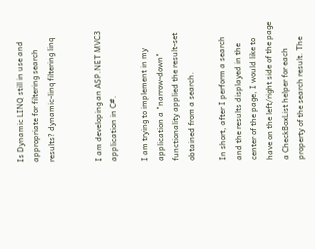Is Dynamic LINQ still in use and appropriate for filtering search results? dynamic-linq filtering linq


I am developing an ASP.NET MVC3 application in C#.

I am trying to implement in my application a "narrow-down" functionality applied the result-set obtained from a search.

In short, after I perform a search and the results displayed in the center of the page, I would like to have on the left/right side of the page a CheckBoxList helper for each property of the search result. The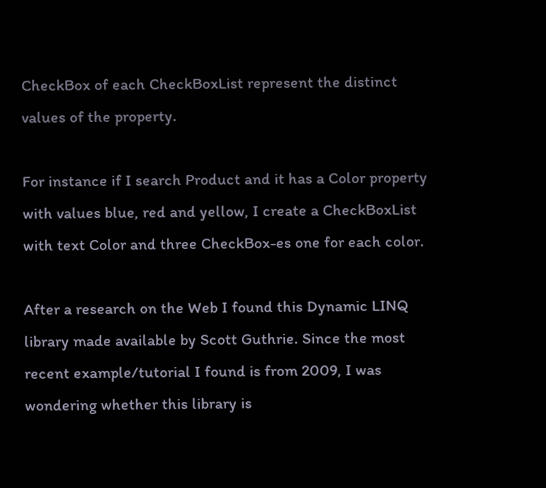CheckBox of each CheckBoxList represent the distinct values of the property.

For instance if I search Product and it has a Color property with values blue, red and yellow, I create a CheckBoxList with text Color and three CheckBox-es one for each color.

After a research on the Web I found this Dynamic LINQ library made available by Scott Guthrie. Since the most recent example/tutorial I found is from 2009, I was wondering whether this library is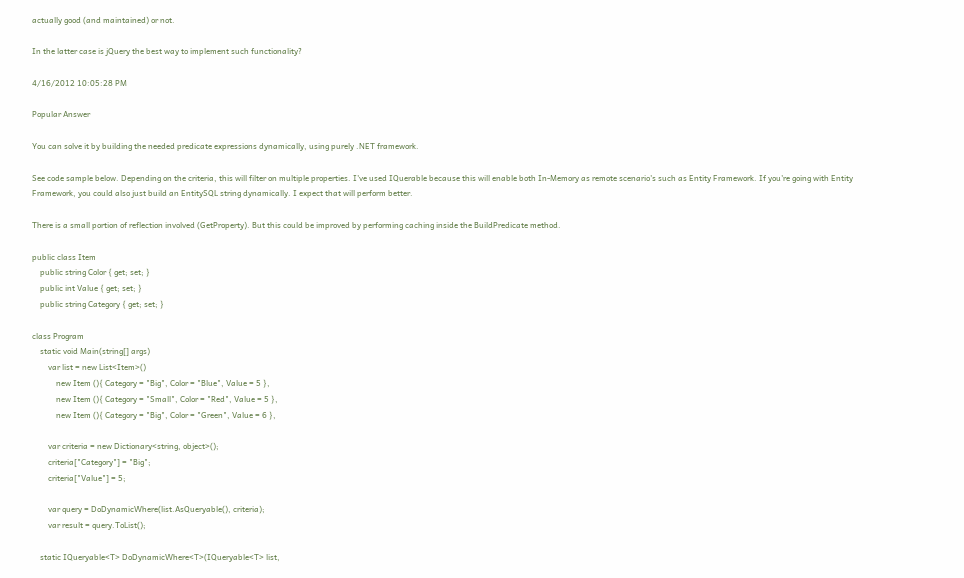actually good (and maintained) or not.

In the latter case is jQuery the best way to implement such functionality?

4/16/2012 10:05:28 PM

Popular Answer

You can solve it by building the needed predicate expressions dynamically, using purely .NET framework.

See code sample below. Depending on the criteria, this will filter on multiple properties. I've used IQuerable because this will enable both In-Memory as remote scenario's such as Entity Framework. If you're going with Entity Framework, you could also just build an EntitySQL string dynamically. I expect that will perform better.

There is a small portion of reflection involved (GetProperty). But this could be improved by performing caching inside the BuildPredicate method.

public class Item
    public string Color { get; set; }
    public int Value { get; set; }
    public string Category { get; set; }

class Program
    static void Main(string[] args)
        var list = new List<Item>()
            new Item (){ Category = "Big", Color = "Blue", Value = 5 },
            new Item (){ Category = "Small", Color = "Red", Value = 5 },
            new Item (){ Category = "Big", Color = "Green", Value = 6 },

        var criteria = new Dictionary<string, object>();
        criteria["Category"] = "Big";
        criteria["Value"] = 5;

        var query = DoDynamicWhere(list.AsQueryable(), criteria);
        var result = query.ToList();

    static IQueryable<T> DoDynamicWhere<T>(IQueryable<T> list,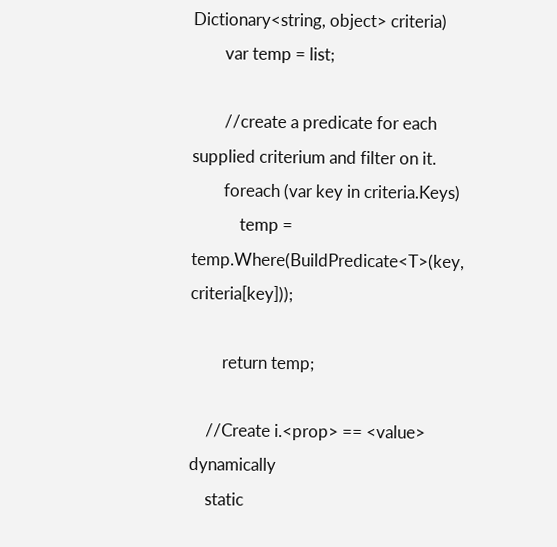Dictionary<string, object> criteria)
        var temp = list;

        //create a predicate for each supplied criterium and filter on it.
        foreach (var key in criteria.Keys)
            temp = temp.Where(BuildPredicate<T>(key, criteria[key]));

        return temp;

    //Create i.<prop> == <value> dynamically
    static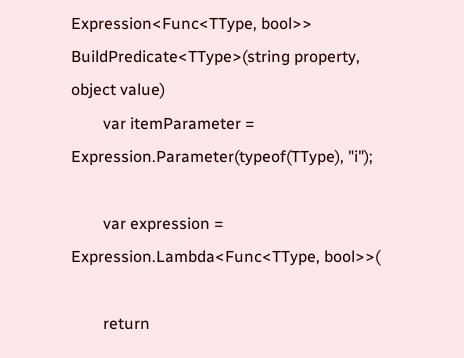Expression<Func<TType, bool>> BuildPredicate<TType>(string property, object value)
        var itemParameter = Expression.Parameter(typeof(TType), "i");

        var expression = Expression.Lambda<Func<TType, bool>>(

        return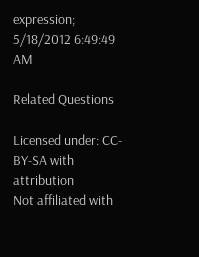expression;
5/18/2012 6:49:49 AM

Related Questions

Licensed under: CC-BY-SA with attribution
Not affiliated with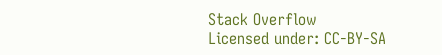Stack Overflow
Licensed under: CC-BY-SA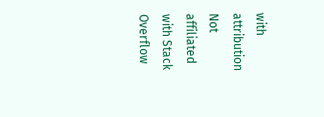with attribution
Not affiliated with Stack Overflow